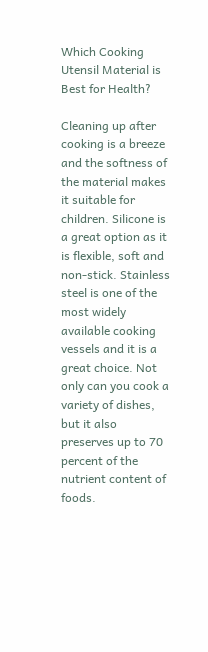Which Cooking Utensil Material is Best for Health?

Cleaning up after cooking is a breeze and the softness of the material makes it suitable for children. Silicone is a great option as it is flexible, soft and non-stick. Stainless steel is one of the most widely available cooking vessels and it is a great choice. Not only can you cook a variety of dishes, but it also preserves up to 70 percent of the nutrient content of foods.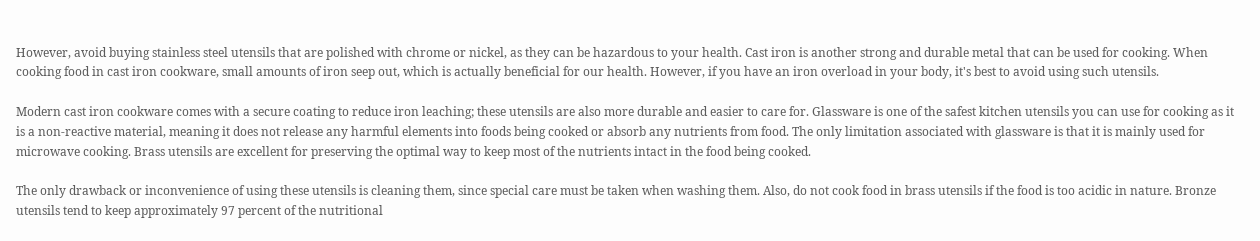However, avoid buying stainless steel utensils that are polished with chrome or nickel, as they can be hazardous to your health. Cast iron is another strong and durable metal that can be used for cooking. When cooking food in cast iron cookware, small amounts of iron seep out, which is actually beneficial for our health. However, if you have an iron overload in your body, it's best to avoid using such utensils.

Modern cast iron cookware comes with a secure coating to reduce iron leaching; these utensils are also more durable and easier to care for. Glassware is one of the safest kitchen utensils you can use for cooking as it is a non-reactive material, meaning it does not release any harmful elements into foods being cooked or absorb any nutrients from food. The only limitation associated with glassware is that it is mainly used for microwave cooking. Brass utensils are excellent for preserving the optimal way to keep most of the nutrients intact in the food being cooked.

The only drawback or inconvenience of using these utensils is cleaning them, since special care must be taken when washing them. Also, do not cook food in brass utensils if the food is too acidic in nature. Bronze utensils tend to keep approximately 97 percent of the nutritional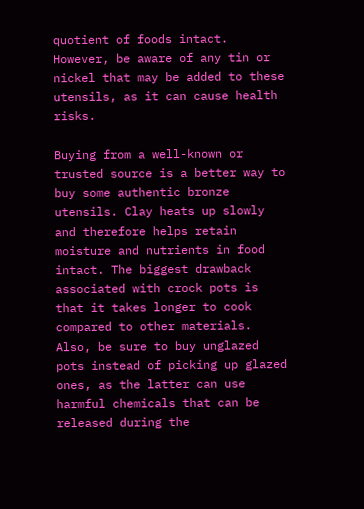quotient of foods intact. However, be aware of any tin or nickel that may be added to these utensils, as it can cause health risks.

Buying from a well-known or trusted source is a better way to buy some authentic bronze utensils. Clay heats up slowly and therefore helps retain moisture and nutrients in food intact. The biggest drawback associated with crock pots is that it takes longer to cook compared to other materials. Also, be sure to buy unglazed pots instead of picking up glazed ones, as the latter can use harmful chemicals that can be released during the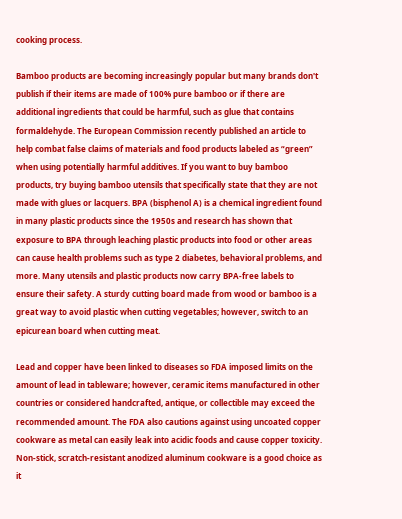cooking process.

Bamboo products are becoming increasingly popular but many brands don't publish if their items are made of 100% pure bamboo or if there are additional ingredients that could be harmful, such as glue that contains formaldehyde. The European Commission recently published an article to help combat false claims of materials and food products labeled as “green” when using potentially harmful additives. If you want to buy bamboo products, try buying bamboo utensils that specifically state that they are not made with glues or lacquers. BPA (bisphenol A) is a chemical ingredient found in many plastic products since the 1950s and research has shown that exposure to BPA through leaching plastic products into food or other areas can cause health problems such as type 2 diabetes, behavioral problems, and more. Many utensils and plastic products now carry BPA-free labels to ensure their safety. A sturdy cutting board made from wood or bamboo is a great way to avoid plastic when cutting vegetables; however, switch to an epicurean board when cutting meat.

Lead and copper have been linked to diseases so FDA imposed limits on the amount of lead in tableware; however, ceramic items manufactured in other countries or considered handcrafted, antique, or collectible may exceed the recommended amount. The FDA also cautions against using uncoated copper cookware as metal can easily leak into acidic foods and cause copper toxicity. Non-stick, scratch-resistant anodized aluminum cookware is a good choice as it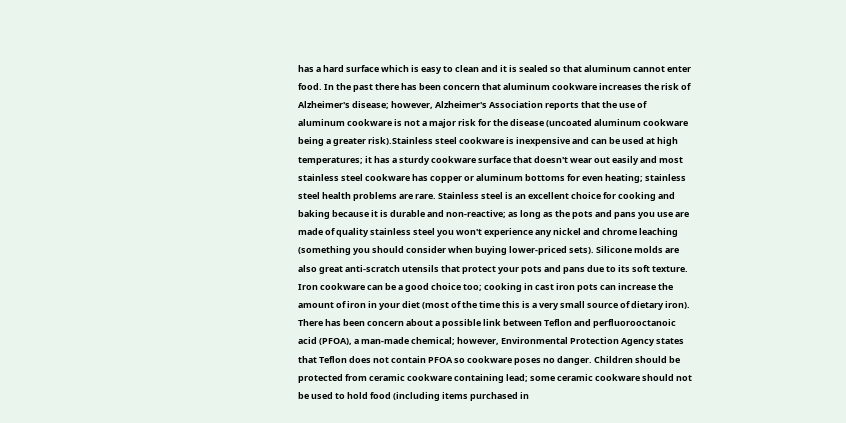has a hard surface which is easy to clean and it is sealed so that aluminum cannot enter food. In the past there has been concern that aluminum cookware increases the risk of Alzheimer's disease; however, Alzheimer's Association reports that the use of aluminum cookware is not a major risk for the disease (uncoated aluminum cookware being a greater risk).Stainless steel cookware is inexpensive and can be used at high temperatures; it has a sturdy cookware surface that doesn't wear out easily and most stainless steel cookware has copper or aluminum bottoms for even heating; stainless steel health problems are rare. Stainless steel is an excellent choice for cooking and baking because it is durable and non-reactive; as long as the pots and pans you use are made of quality stainless steel you won't experience any nickel and chrome leaching (something you should consider when buying lower-priced sets). Silicone molds are also great anti-scratch utensils that protect your pots and pans due to its soft texture. Iron cookware can be a good choice too; cooking in cast iron pots can increase the amount of iron in your diet (most of the time this is a very small source of dietary iron). There has been concern about a possible link between Teflon and perfluorooctanoic acid (PFOA), a man-made chemical; however, Environmental Protection Agency states that Teflon does not contain PFOA so cookware poses no danger. Children should be protected from ceramic cookware containing lead; some ceramic cookware should not be used to hold food (including items purchased in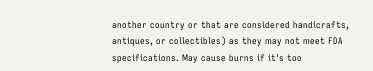another country or that are considered handicrafts, antiques, or collectibles) as they may not meet FDA specifications. May cause burns if it's too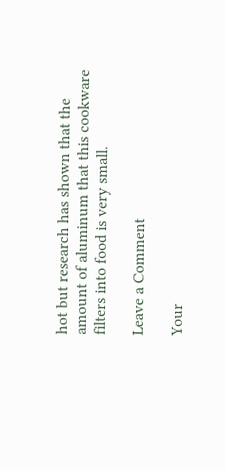hot but research has shown that the amount of aluminum that this cookware filters into food is very small.

Leave a Comment

Your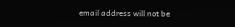email address will not be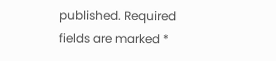published. Required fields are marked *